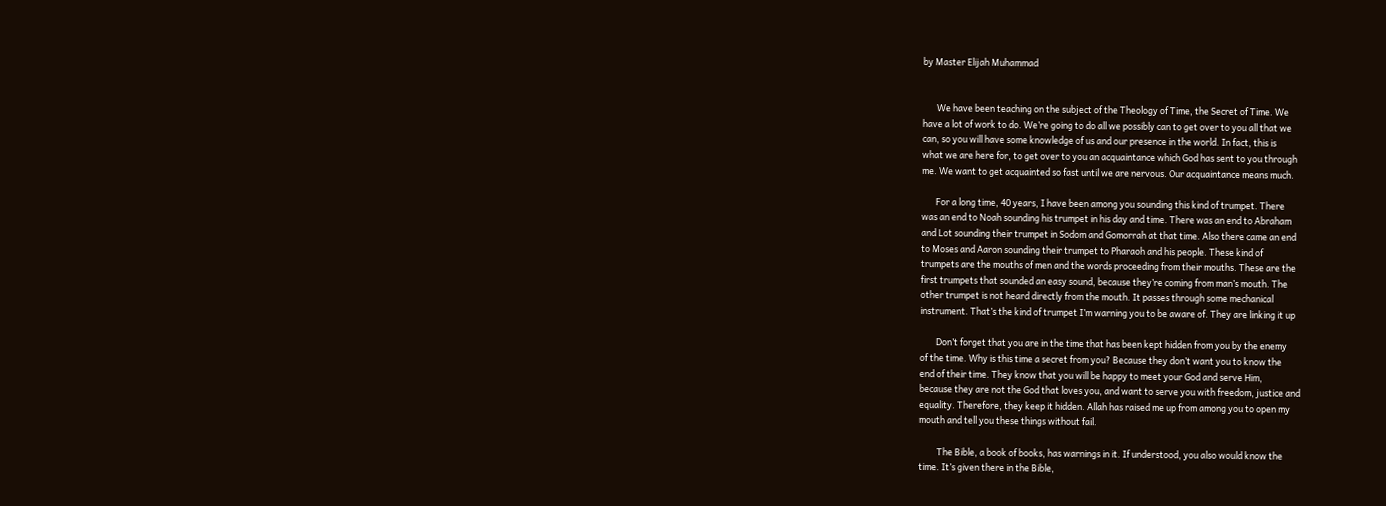by Master Elijah Muhammad


       We have been teaching on the subject of the Theology of Time, the Secret of Time. We
have a lot of work to do. We’re going to do all we possibly can to get over to you all that we
can, so you will have some knowledge of us and our presence in the world. In fact, this is
what we are here for, to get over to you an acquaintance which God has sent to you through
me. We want to get acquainted so fast until we are nervous. Our acquaintance means much.

       For a long time, 40 years, I have been among you sounding this kind of trumpet. There
was an end to Noah sounding his trumpet in his day and time. There was an end to Abraham
and Lot sounding their trumpet in Sodom and Gomorrah at that time. Also there came an end
to Moses and Aaron sounding their trumpet to Pharaoh and his people. These kind of
trumpets are the mouths of men and the words proceeding from their mouths. These are the
first trumpets that sounded an easy sound, because they’re coming from man’s mouth. The
other trumpet is not heard directly from the mouth. It passes through some mechanical
instrument. That’s the kind of trumpet I’m warning you to be aware of. They are linking it up

        Don’t forget that you are in the time that has been kept hidden from you by the enemy
of the time. Why is this time a secret from you? Because they don’t want you to know the
end of their time. They know that you will be happy to meet your God and serve Him,
because they are not the God that loves you, and want to serve you with freedom, justice and
equality. Therefore, they keep it hidden. Allah has raised me up from among you to open my
mouth and tell you these things without fail.

         The Bible, a book of books, has warnings in it. If understood, you also would know the
time. It’s given there in the Bible,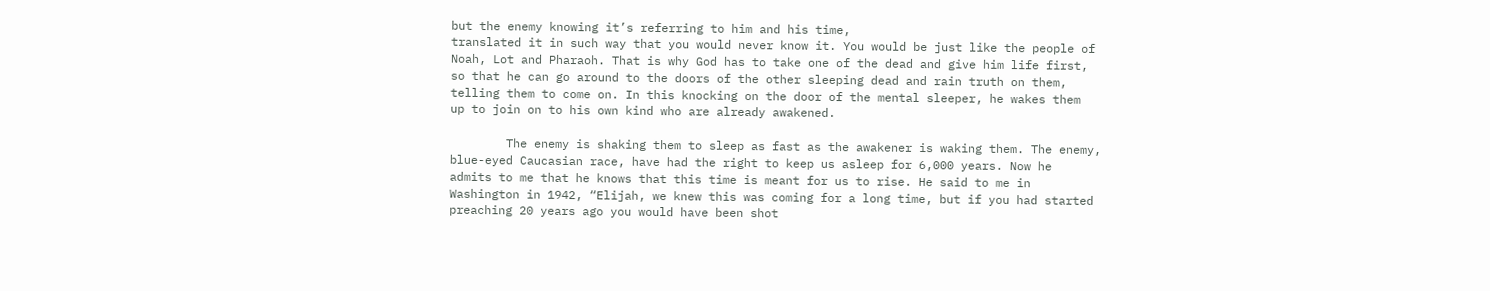but the enemy knowing it’s referring to him and his time,
translated it in such way that you would never know it. You would be just like the people of
Noah, Lot and Pharaoh. That is why God has to take one of the dead and give him life first,
so that he can go around to the doors of the other sleeping dead and rain truth on them,
telling them to come on. In this knocking on the door of the mental sleeper, he wakes them
up to join on to his own kind who are already awakened.

        The enemy is shaking them to sleep as fast as the awakener is waking them. The enemy,
blue-eyed Caucasian race, have had the right to keep us asleep for 6,000 years. Now he
admits to me that he knows that this time is meant for us to rise. He said to me in
Washington in 1942, “Elijah, we knew this was coming for a long time, but if you had started
preaching 20 years ago you would have been shot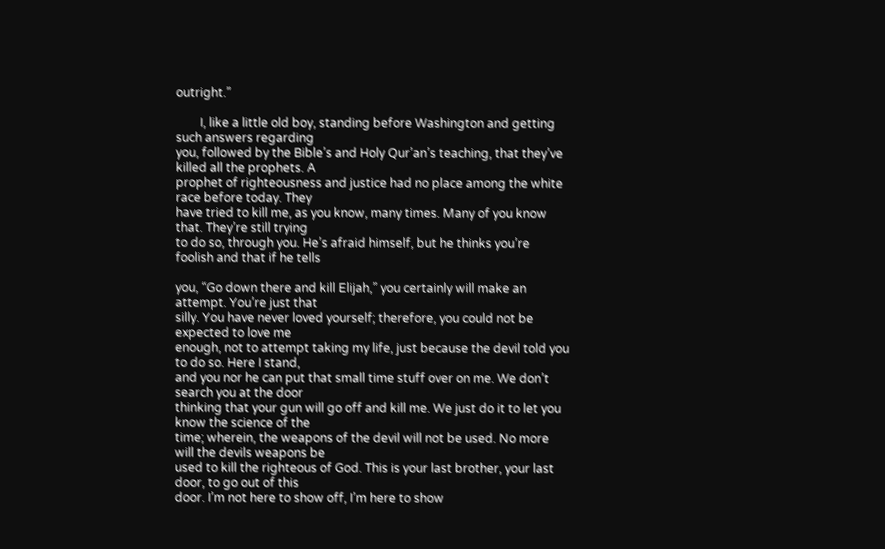outright.”

        I, like a little old boy, standing before Washington and getting such answers regarding
you, followed by the Bible’s and Holy Qur’an’s teaching, that they’ve killed all the prophets. A
prophet of righteousness and justice had no place among the white race before today. They
have tried to kill me, as you know, many times. Many of you know that. They’re still trying
to do so, through you. He’s afraid himself, but he thinks you’re foolish and that if he tells

you, “Go down there and kill Elijah,” you certainly will make an attempt. You’re just that
silly. You have never loved yourself; therefore, you could not be expected to love me
enough, not to attempt taking my life, just because the devil told you to do so. Here I stand,
and you nor he can put that small time stuff over on me. We don’t search you at the door
thinking that your gun will go off and kill me. We just do it to let you know the science of the
time; wherein, the weapons of the devil will not be used. No more will the devils weapons be
used to kill the righteous of God. This is your last brother, your last door, to go out of this
door. I’m not here to show off, I’m here to show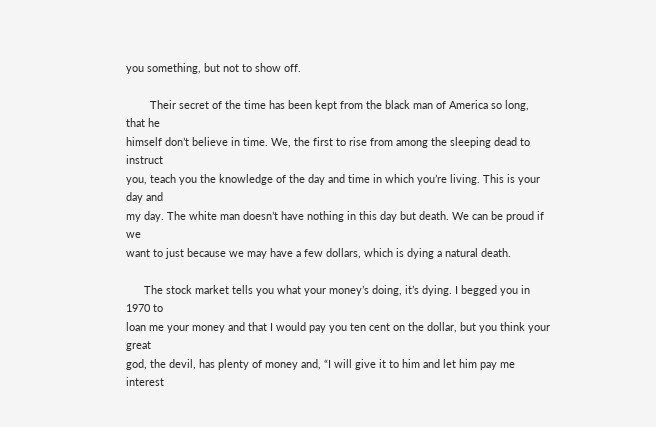you something, but not to show off.

        Their secret of the time has been kept from the black man of America so long, that he
himself don’t believe in time. We, the first to rise from among the sleeping dead to instruct
you, teach you the knowledge of the day and time in which you’re living. This is your day and
my day. The white man doesn’t have nothing in this day but death. We can be proud if we
want to just because we may have a few dollars, which is dying a natural death.

      The stock market tells you what your money’s doing, it’s dying. I begged you in 1970 to
loan me your money and that I would pay you ten cent on the dollar, but you think your great
god, the devil, has plenty of money and, “I will give it to him and let him pay me interest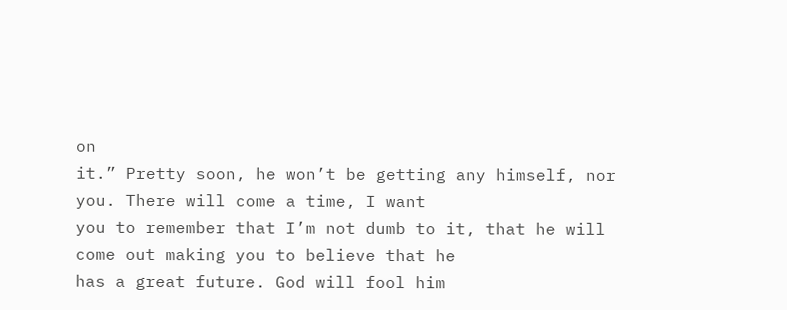on
it.” Pretty soon, he won’t be getting any himself, nor you. There will come a time, I want
you to remember that I’m not dumb to it, that he will come out making you to believe that he
has a great future. God will fool him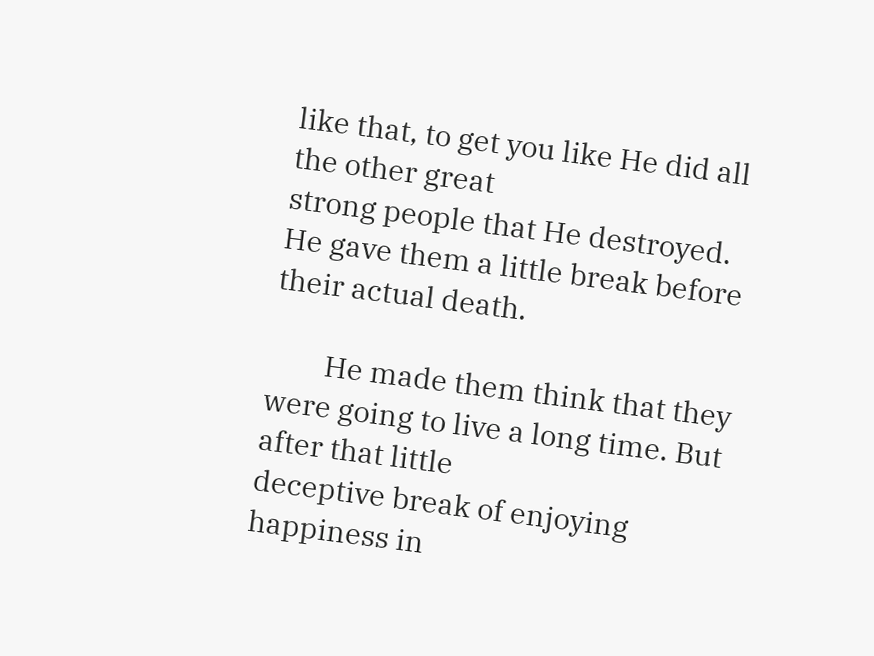like that, to get you like He did all the other great
strong people that He destroyed. He gave them a little break before their actual death.

        He made them think that they were going to live a long time. But after that little
deceptive break of enjoying happiness in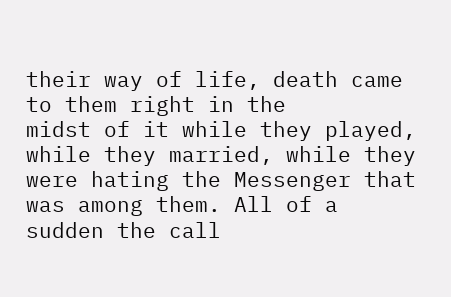their way of life, death came to them right in the
midst of it while they played, while they married, while they were hating the Messenger that
was among them. All of a sudden the call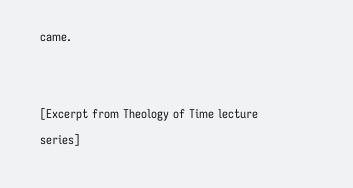came.


[Excerpt from Theology of Time lecture series]